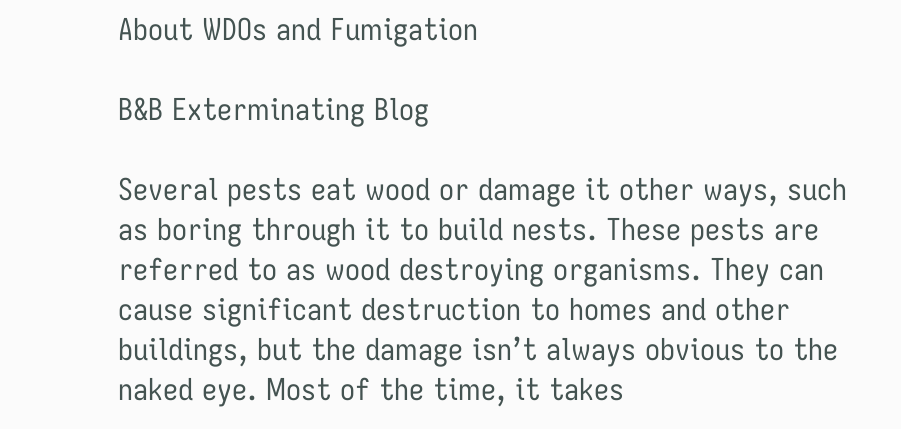About WDOs and Fumigation

B&B Exterminating Blog

Several pests eat wood or damage it other ways, such as boring through it to build nests. These pests are referred to as wood destroying organisms. They can cause significant destruction to homes and other buildings, but the damage isn’t always obvious to the naked eye. Most of the time, it takes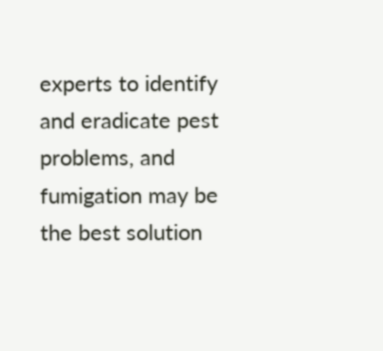experts to identify and eradicate pest problems, and fumigation may be the best solution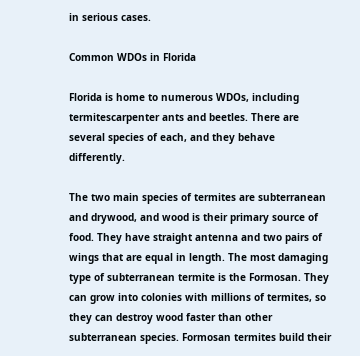in serious cases.

Common WDOs in Florida

Florida is home to numerous WDOs, including termitescarpenter ants and beetles. There are several species of each, and they behave differently.

The two main species of termites are subterranean and drywood, and wood is their primary source of food. They have straight antenna and two pairs of wings that are equal in length. The most damaging type of subterranean termite is the Formosan. They can grow into colonies with millions of termites, so they can destroy wood faster than other subterranean species. Formosan termites build their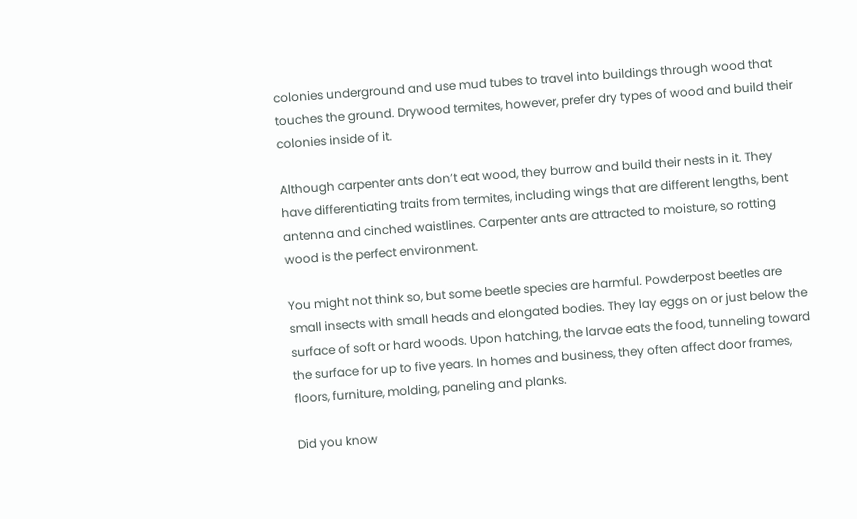colonies underground and use mud tubes to travel into buildings through wood that touches the ground. Drywood termites, however, prefer dry types of wood and build their colonies inside of it.

Although carpenter ants don’t eat wood, they burrow and build their nests in it. They have differentiating traits from termites, including wings that are different lengths, bent antenna and cinched waistlines. Carpenter ants are attracted to moisture, so rotting wood is the perfect environment.

You might not think so, but some beetle species are harmful. Powderpost beetles are small insects with small heads and elongated bodies. They lay eggs on or just below the surface of soft or hard woods. Upon hatching, the larvae eats the food, tunneling toward the surface for up to five years. In homes and business, they often affect door frames, floors, furniture, molding, paneling and planks.

Did you know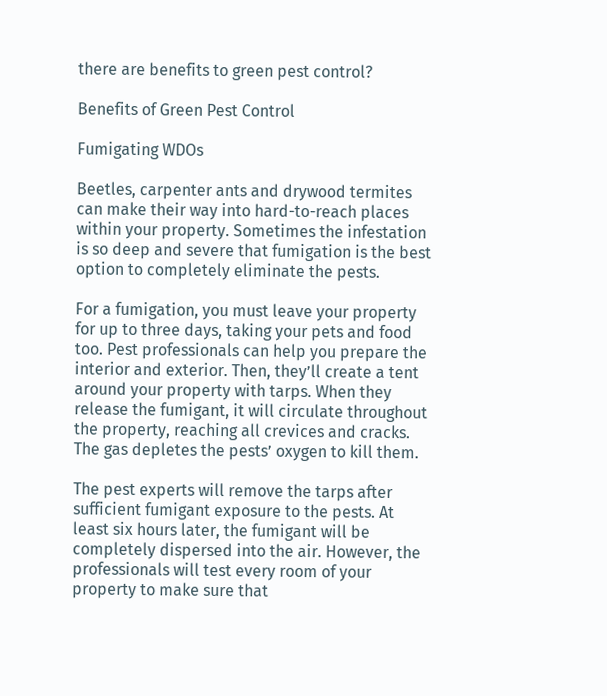there are benefits to green pest control?

Benefits of Green Pest Control

Fumigating WDOs

Beetles, carpenter ants and drywood termites can make their way into hard-to-reach places within your property. Sometimes the infestation is so deep and severe that fumigation is the best option to completely eliminate the pests.

For a fumigation, you must leave your property for up to three days, taking your pets and food too. Pest professionals can help you prepare the interior and exterior. Then, they’ll create a tent around your property with tarps. When they release the fumigant, it will circulate throughout the property, reaching all crevices and cracks. The gas depletes the pests’ oxygen to kill them.

The pest experts will remove the tarps after sufficient fumigant exposure to the pests. At least six hours later, the fumigant will be completely dispersed into the air. However, the professionals will test every room of your property to make sure that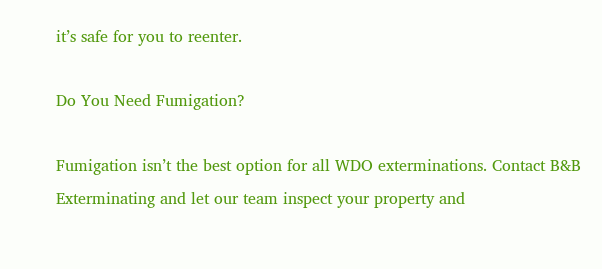it’s safe for you to reenter.

Do You Need Fumigation?

Fumigation isn’t the best option for all WDO exterminations. Contact B&B Exterminating and let our team inspect your property and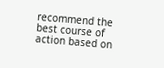recommend the best course of action based on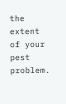the extent of your pest problem.